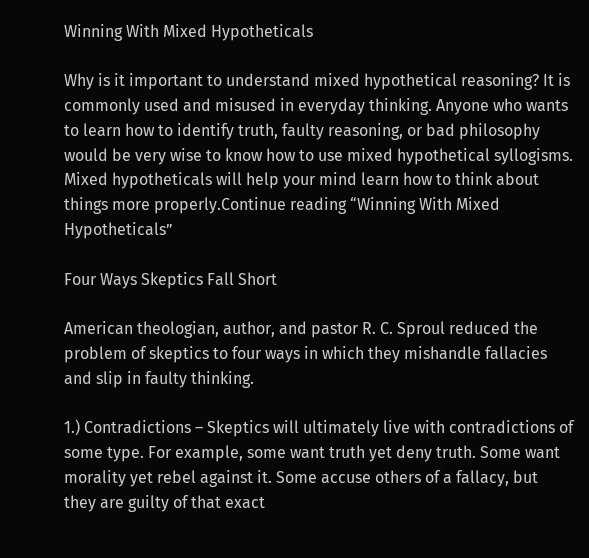Winning With Mixed Hypotheticals

Why is it important to understand mixed hypothetical reasoning? It is commonly used and misused in everyday thinking. Anyone who wants to learn how to identify truth, faulty reasoning, or bad philosophy would be very wise to know how to use mixed hypothetical syllogisms. Mixed hypotheticals will help your mind learn how to think about things more properly.Continue reading “Winning With Mixed Hypotheticals”

Four Ways Skeptics Fall Short

American theologian, author, and pastor R. C. Sproul reduced the problem of skeptics to four ways in which they mishandle fallacies and slip in faulty thinking.

1.) Contradictions – Skeptics will ultimately live with contradictions of some type. For example, some want truth yet deny truth. Some want morality yet rebel against it. Some accuse others of a fallacy, but they are guilty of that exact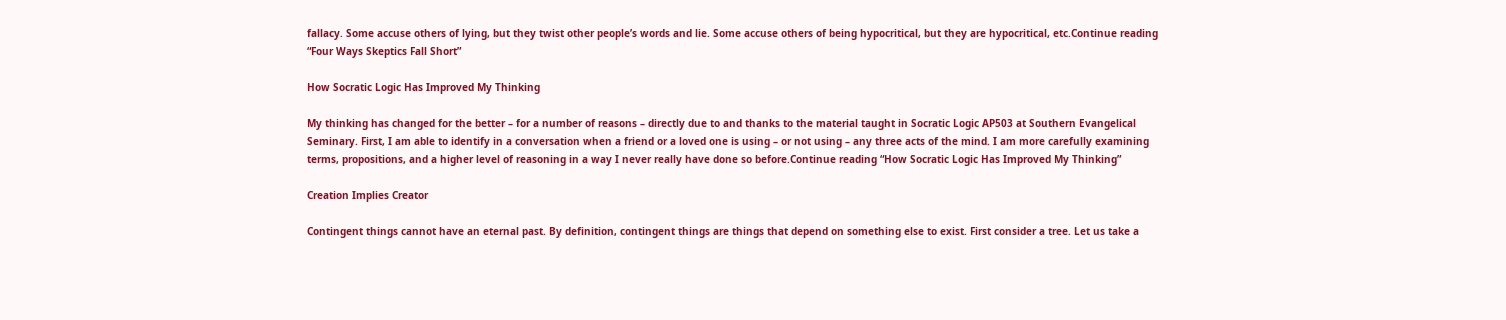fallacy. Some accuse others of lying, but they twist other people’s words and lie. Some accuse others of being hypocritical, but they are hypocritical, etc.Continue reading “Four Ways Skeptics Fall Short”

How Socratic Logic Has Improved My Thinking

My thinking has changed for the better – for a number of reasons – directly due to and thanks to the material taught in Socratic Logic AP503 at Southern Evangelical Seminary. First, I am able to identify in a conversation when a friend or a loved one is using – or not using – any three acts of the mind. I am more carefully examining terms, propositions, and a higher level of reasoning in a way I never really have done so before.Continue reading “How Socratic Logic Has Improved My Thinking”

Creation Implies Creator

Contingent things cannot have an eternal past. By definition, contingent things are things that depend on something else to exist. First consider a tree. Let us take a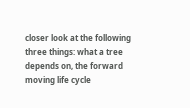closer look at the following three things: what a tree depends on, the forward moving life cycle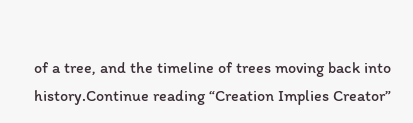of a tree, and the timeline of trees moving back into history.Continue reading “Creation Implies Creator”